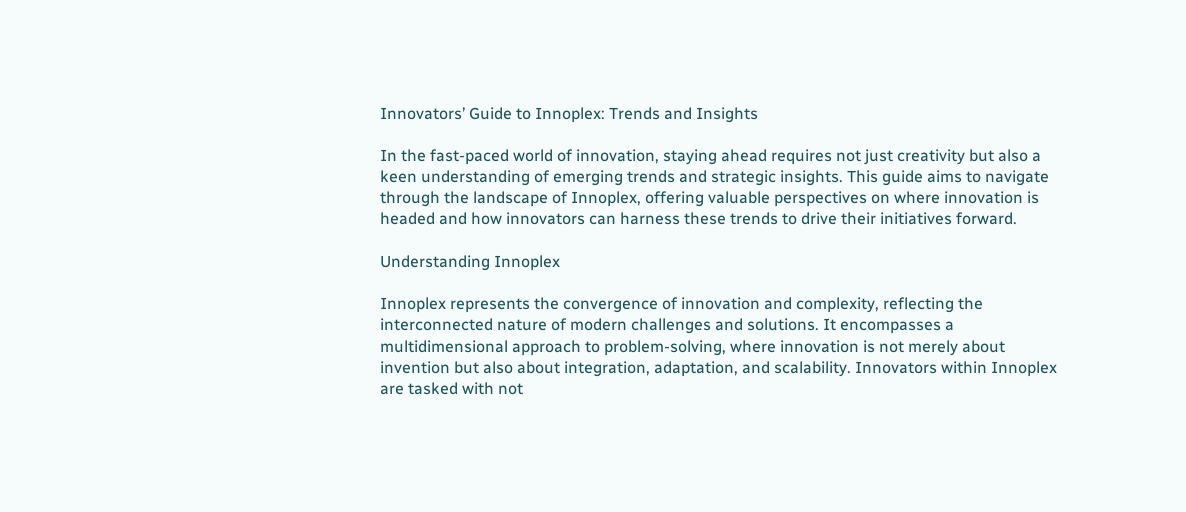Innovators’ Guide to Innoplex: Trends and Insights

In the fast-paced world of innovation, staying ahead requires not just creativity but also a keen understanding of emerging trends and strategic insights. This guide aims to navigate through the landscape of Innoplex, offering valuable perspectives on where innovation is headed and how innovators can harness these trends to drive their initiatives forward.

Understanding Innoplex

Innoplex represents the convergence of innovation and complexity, reflecting the interconnected nature of modern challenges and solutions. It encompasses a multidimensional approach to problem-solving, where innovation is not merely about invention but also about integration, adaptation, and scalability. Innovators within Innoplex are tasked with not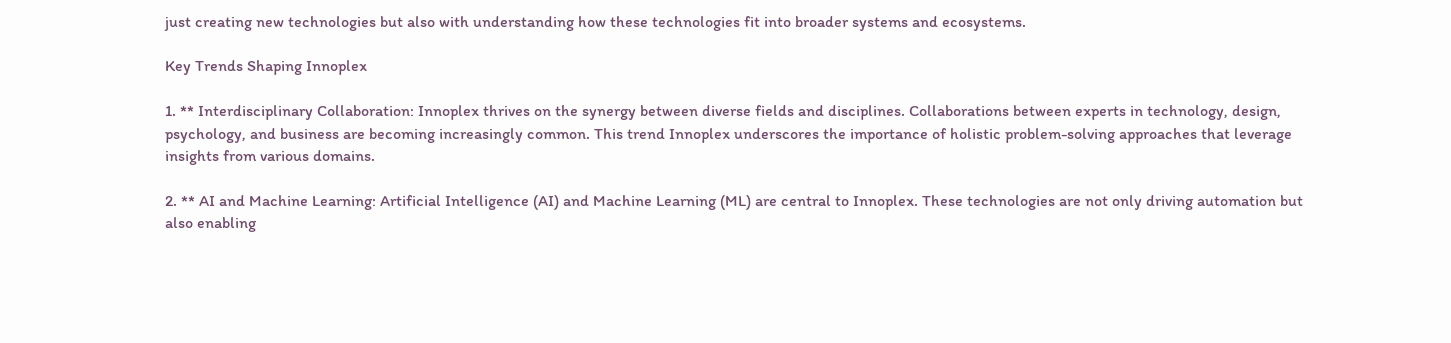just creating new technologies but also with understanding how these technologies fit into broader systems and ecosystems.

Key Trends Shaping Innoplex

1. ** Interdisciplinary Collaboration: Innoplex thrives on the synergy between diverse fields and disciplines. Collaborations between experts in technology, design, psychology, and business are becoming increasingly common. This trend Innoplex underscores the importance of holistic problem-solving approaches that leverage insights from various domains.

2. ** AI and Machine Learning: Artificial Intelligence (AI) and Machine Learning (ML) are central to Innoplex. These technologies are not only driving automation but also enabling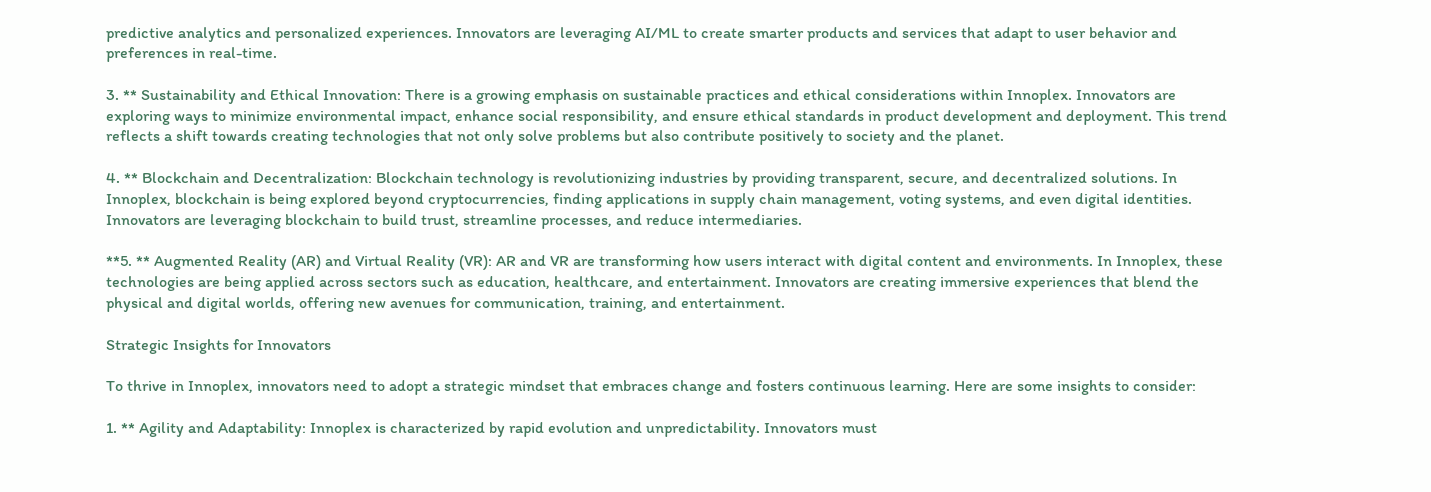predictive analytics and personalized experiences. Innovators are leveraging AI/ML to create smarter products and services that adapt to user behavior and preferences in real-time.

3. ** Sustainability and Ethical Innovation: There is a growing emphasis on sustainable practices and ethical considerations within Innoplex. Innovators are exploring ways to minimize environmental impact, enhance social responsibility, and ensure ethical standards in product development and deployment. This trend reflects a shift towards creating technologies that not only solve problems but also contribute positively to society and the planet.

4. ** Blockchain and Decentralization: Blockchain technology is revolutionizing industries by providing transparent, secure, and decentralized solutions. In Innoplex, blockchain is being explored beyond cryptocurrencies, finding applications in supply chain management, voting systems, and even digital identities. Innovators are leveraging blockchain to build trust, streamline processes, and reduce intermediaries.

**5. ** Augmented Reality (AR) and Virtual Reality (VR): AR and VR are transforming how users interact with digital content and environments. In Innoplex, these technologies are being applied across sectors such as education, healthcare, and entertainment. Innovators are creating immersive experiences that blend the physical and digital worlds, offering new avenues for communication, training, and entertainment.

Strategic Insights for Innovators

To thrive in Innoplex, innovators need to adopt a strategic mindset that embraces change and fosters continuous learning. Here are some insights to consider:

1. ** Agility and Adaptability: Innoplex is characterized by rapid evolution and unpredictability. Innovators must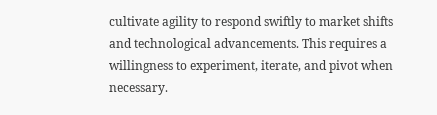cultivate agility to respond swiftly to market shifts and technological advancements. This requires a willingness to experiment, iterate, and pivot when necessary.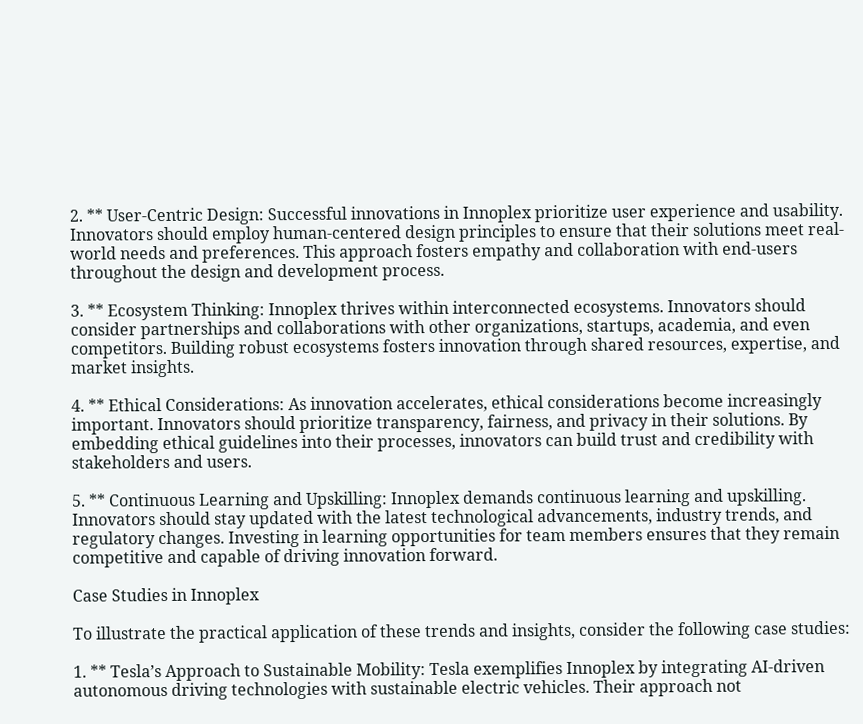2. ** User-Centric Design: Successful innovations in Innoplex prioritize user experience and usability. Innovators should employ human-centered design principles to ensure that their solutions meet real-world needs and preferences. This approach fosters empathy and collaboration with end-users throughout the design and development process.

3. ** Ecosystem Thinking: Innoplex thrives within interconnected ecosystems. Innovators should consider partnerships and collaborations with other organizations, startups, academia, and even competitors. Building robust ecosystems fosters innovation through shared resources, expertise, and market insights.

4. ** Ethical Considerations: As innovation accelerates, ethical considerations become increasingly important. Innovators should prioritize transparency, fairness, and privacy in their solutions. By embedding ethical guidelines into their processes, innovators can build trust and credibility with stakeholders and users.

5. ** Continuous Learning and Upskilling: Innoplex demands continuous learning and upskilling. Innovators should stay updated with the latest technological advancements, industry trends, and regulatory changes. Investing in learning opportunities for team members ensures that they remain competitive and capable of driving innovation forward.

Case Studies in Innoplex

To illustrate the practical application of these trends and insights, consider the following case studies:

1. ** Tesla’s Approach to Sustainable Mobility: Tesla exemplifies Innoplex by integrating AI-driven autonomous driving technologies with sustainable electric vehicles. Their approach not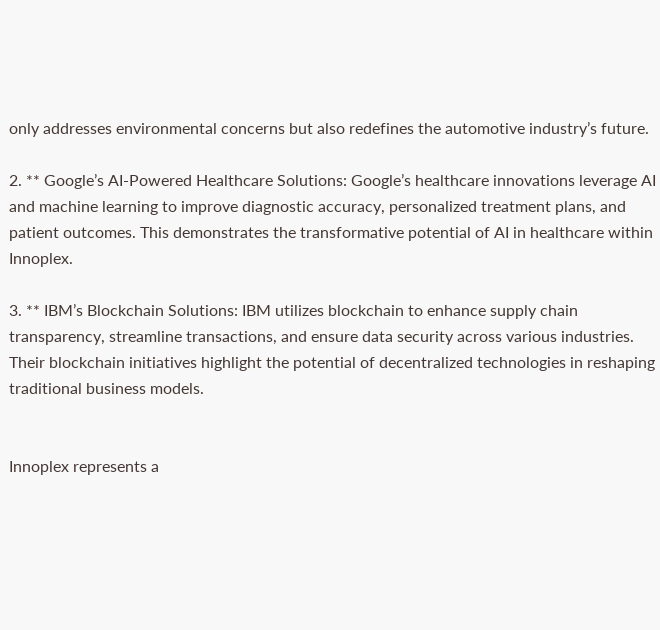only addresses environmental concerns but also redefines the automotive industry’s future.

2. ** Google’s AI-Powered Healthcare Solutions: Google’s healthcare innovations leverage AI and machine learning to improve diagnostic accuracy, personalized treatment plans, and patient outcomes. This demonstrates the transformative potential of AI in healthcare within Innoplex.

3. ** IBM’s Blockchain Solutions: IBM utilizes blockchain to enhance supply chain transparency, streamline transactions, and ensure data security across various industries. Their blockchain initiatives highlight the potential of decentralized technologies in reshaping traditional business models.


Innoplex represents a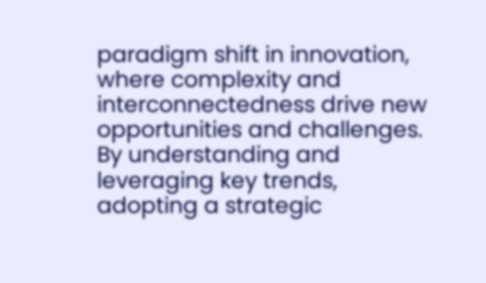paradigm shift in innovation, where complexity and interconnectedness drive new opportunities and challenges. By understanding and leveraging key trends, adopting a strategic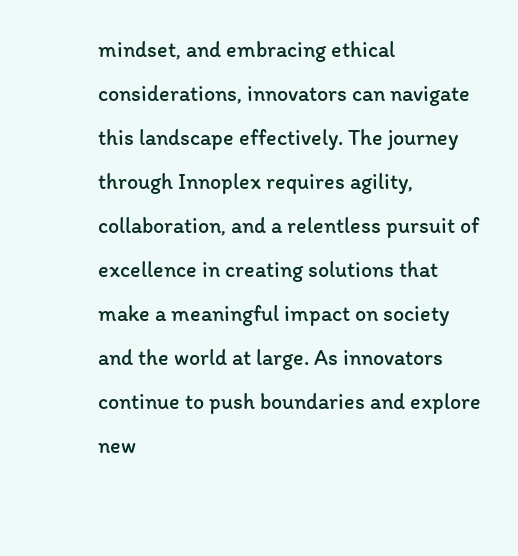mindset, and embracing ethical considerations, innovators can navigate this landscape effectively. The journey through Innoplex requires agility, collaboration, and a relentless pursuit of excellence in creating solutions that make a meaningful impact on society and the world at large. As innovators continue to push boundaries and explore new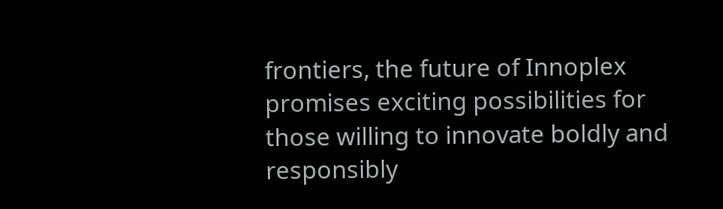frontiers, the future of Innoplex promises exciting possibilities for those willing to innovate boldly and responsibly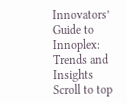Innovators’ Guide to Innoplex: Trends and Insights
Scroll to top